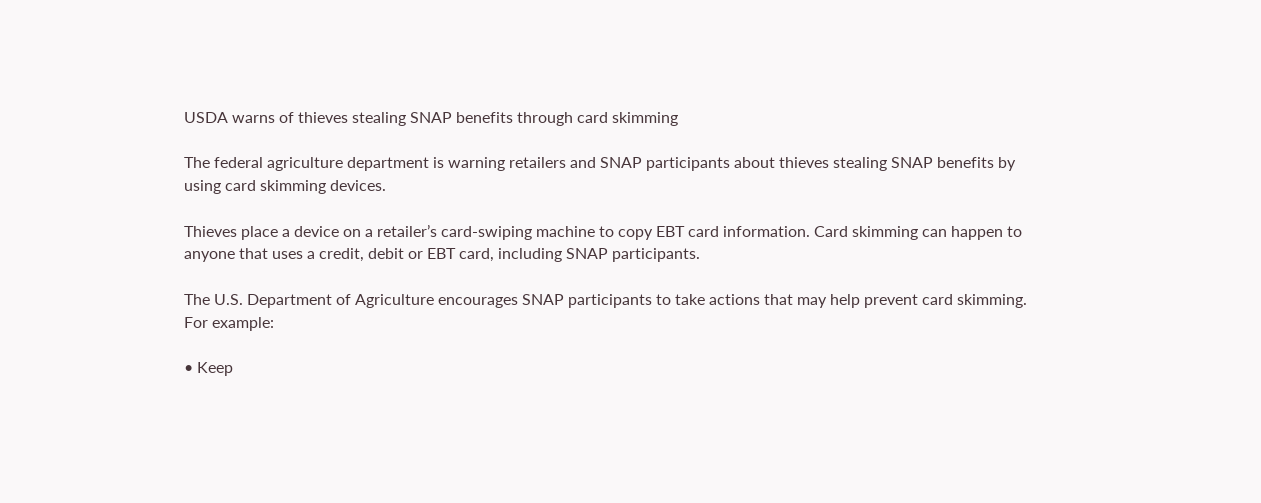USDA warns of thieves stealing SNAP benefits through card skimming

The federal agriculture department is warning retailers and SNAP participants about thieves stealing SNAP benefits by using card skimming devices.

Thieves place a device on a retailer’s card-swiping machine to copy EBT card information. Card skimming can happen to anyone that uses a credit, debit or EBT card, including SNAP participants.

The U.S. Department of Agriculture encourages SNAP participants to take actions that may help prevent card skimming. For example:

• Keep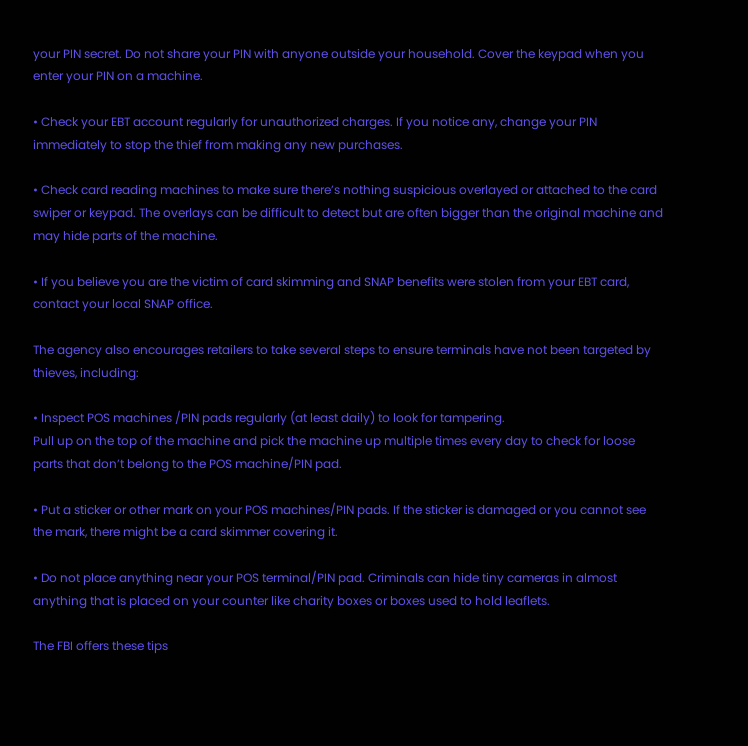your PIN secret. Do not share your PIN with anyone outside your household. Cover the keypad when you enter your PIN on a machine.

• Check your EBT account regularly for unauthorized charges. If you notice any, change your PIN immediately to stop the thief from making any new purchases.

• Check card reading machines to make sure there’s nothing suspicious overlayed or attached to the card swiper or keypad. The overlays can be difficult to detect but are often bigger than the original machine and may hide parts of the machine.

• If you believe you are the victim of card skimming and SNAP benefits were stolen from your EBT card, contact your local SNAP office.

The agency also encourages retailers to take several steps to ensure terminals have not been targeted by thieves, including:

• Inspect POS machines /PIN pads regularly (at least daily) to look for tampering.
Pull up on the top of the machine and pick the machine up multiple times every day to check for loose parts that don’t belong to the POS machine/PIN pad.

• Put a sticker or other mark on your POS machines/PIN pads. If the sticker is damaged or you cannot see the mark, there might be a card skimmer covering it.

• Do not place anything near your POS terminal/PIN pad. Criminals can hide tiny cameras in almost anything that is placed on your counter like charity boxes or boxes used to hold leaflets.

The FBI offers these tips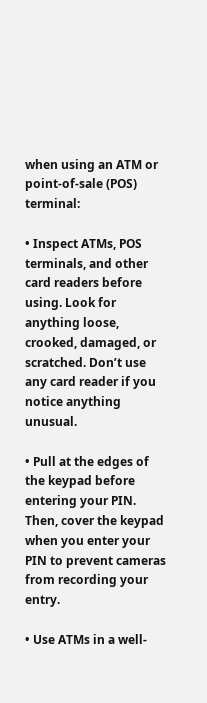when using an ATM or point-of-sale (POS) terminal:

• Inspect ATMs, POS terminals, and other card readers before using. Look for anything loose, crooked, damaged, or scratched. Don’t use any card reader if you notice anything unusual.

• Pull at the edges of the keypad before entering your PIN. Then, cover the keypad when you enter your PIN to prevent cameras from recording your entry.

• Use ATMs in a well-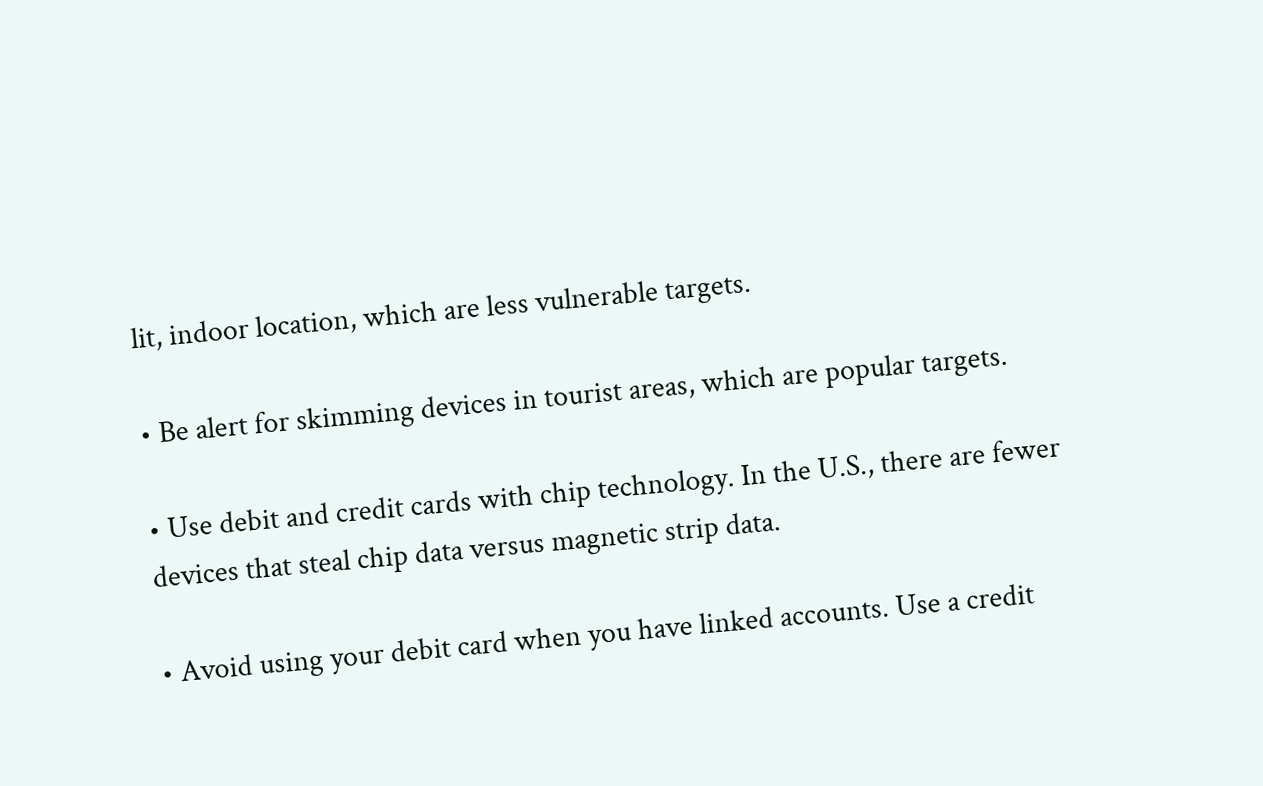lit, indoor location, which are less vulnerable targets.

• Be alert for skimming devices in tourist areas, which are popular targets.

• Use debit and credit cards with chip technology. In the U.S., there are fewer devices that steal chip data versus magnetic strip data.

• Avoid using your debit card when you have linked accounts. Use a credit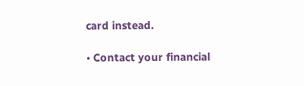card instead.

• Contact your financial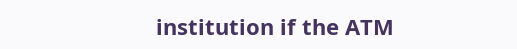institution if the ATM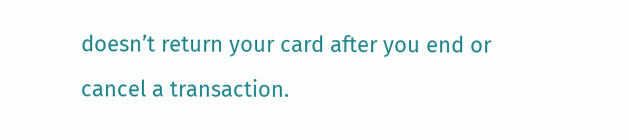doesn’t return your card after you end or cancel a transaction.